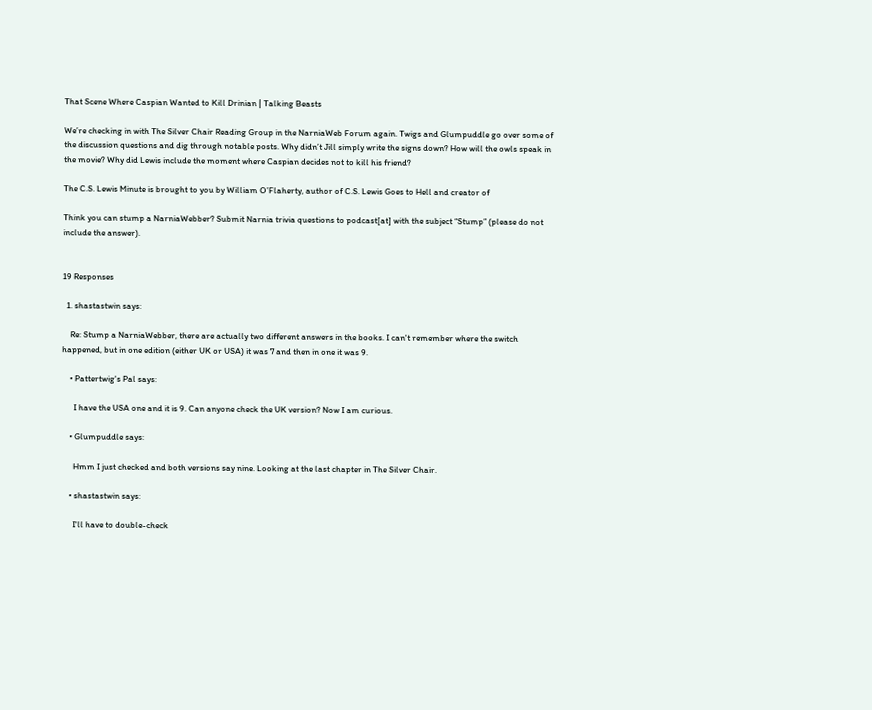That Scene Where Caspian Wanted to Kill Drinian | Talking Beasts

We’re checking in with The Silver Chair Reading Group in the NarniaWeb Forum again. Twigs and Glumpuddle go over some of the discussion questions and dig through notable posts. Why didn’t Jill simply write the signs down? How will the owls speak in the movie? Why did Lewis include the moment where Caspian decides not to kill his friend?

The C.S. Lewis Minute is brought to you by William O’Flaherty, author of C.S. Lewis Goes to Hell and creator of

Think you can stump a NarniaWebber? Submit Narnia trivia questions to podcast[at] with the subject “Stump” (please do not include the answer).


19 Responses

  1. shastastwin says:

    Re: Stump a NarniaWebber, there are actually two different answers in the books. I can't remember where the switch happened, but in one edition (either UK or USA) it was 7 and then in one it was 9.

    • Pattertwig's Pal says:

      I have the USA one and it is 9. Can anyone check the UK version? Now I am curious.

    • Glumpuddle says:

      Hmm I just checked and both versions say nine. Looking at the last chapter in The Silver Chair.

    • shastastwin says:

      I'll have to double-check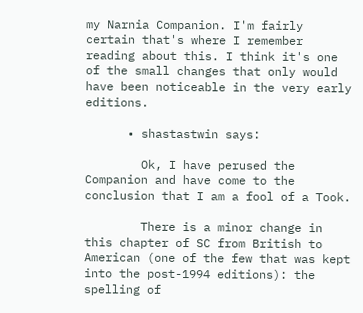my Narnia Companion. I'm fairly certain that's where I remember reading about this. I think it's one of the small changes that only would have been noticeable in the very early editions.

      • shastastwin says:

        Ok, I have perused the Companion and have come to the conclusion that I am a fool of a Took.

        There is a minor change in this chapter of SC from British to American (one of the few that was kept into the post-1994 editions): the spelling of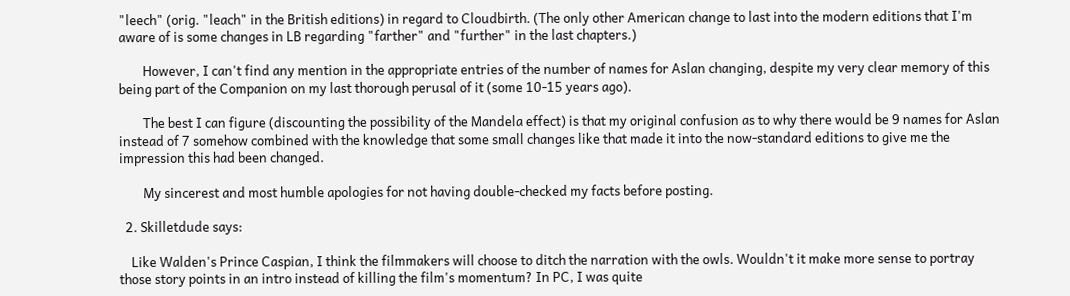"leech" (orig. "leach" in the British editions) in regard to Cloudbirth. (The only other American change to last into the modern editions that I'm aware of is some changes in LB regarding "farther" and "further" in the last chapters.)

        However, I can't find any mention in the appropriate entries of the number of names for Aslan changing, despite my very clear memory of this being part of the Companion on my last thorough perusal of it (some 10-15 years ago).

        The best I can figure (discounting the possibility of the Mandela effect) is that my original confusion as to why there would be 9 names for Aslan instead of 7 somehow combined with the knowledge that some small changes like that made it into the now-standard editions to give me the impression this had been changed.

        My sincerest and most humble apologies for not having double-checked my facts before posting.

  2. Skilletdude says:

    Like Walden's Prince Caspian, I think the filmmakers will choose to ditch the narration with the owls. Wouldn't it make more sense to portray those story points in an intro instead of killing the film's momentum? In PC, I was quite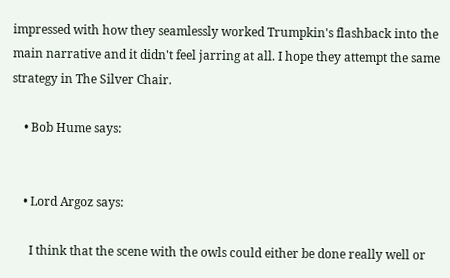impressed with how they seamlessly worked Trumpkin's flashback into the main narrative and it didn't feel jarring at all. I hope they attempt the same strategy in The Silver Chair.

    • Bob Hume says:


    • Lord Argoz says:

      I think that the scene with the owls could either be done really well or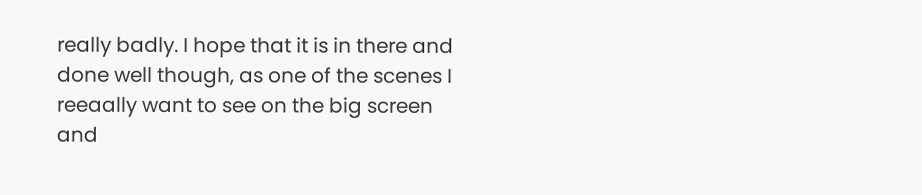really badly. I hope that it is in there and done well though, as one of the scenes I reeaally want to see on the big screen and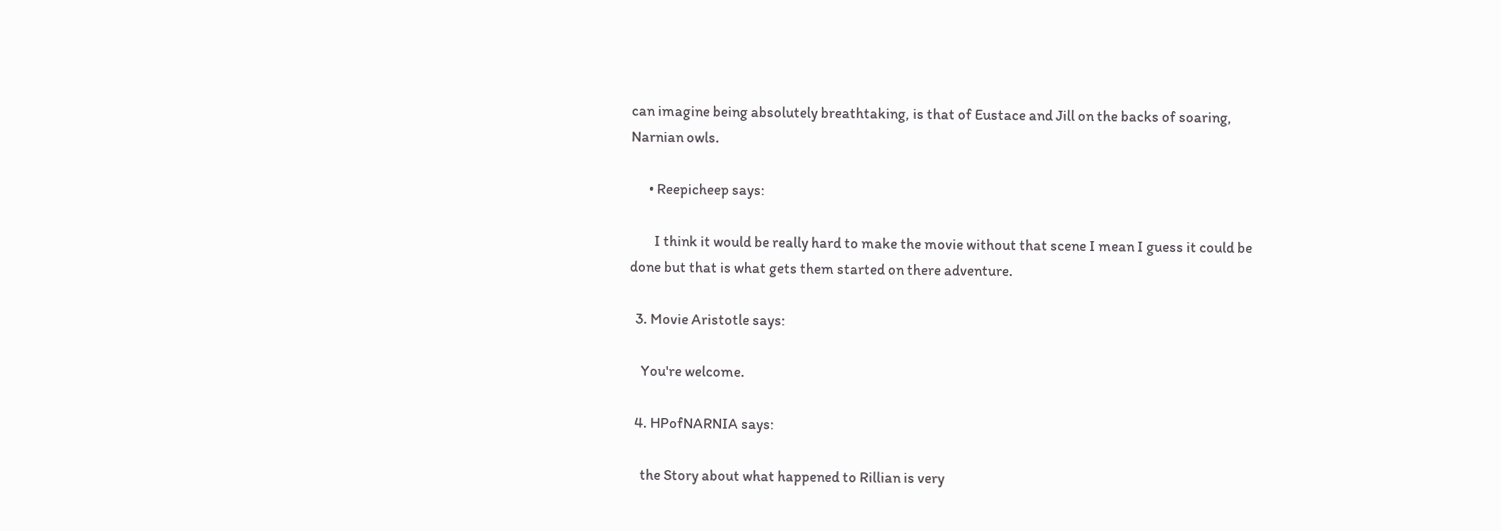can imagine being absolutely breathtaking, is that of Eustace and Jill on the backs of soaring, Narnian owls.

      • Reepicheep says:

        I think it would be really hard to make the movie without that scene I mean I guess it could be done but that is what gets them started on there adventure.

  3. Movie Aristotle says:

    You're welcome.

  4. HPofNARNIA says:

    the Story about what happened to Rillian is very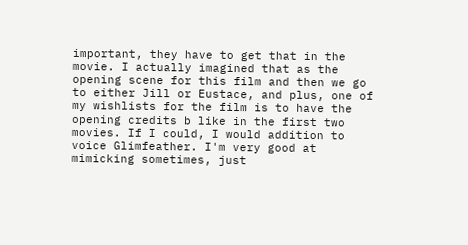important, they have to get that in the movie. I actually imagined that as the opening scene for this film and then we go to either Jill or Eustace, and plus, one of my wishlists for the film is to have the opening credits b like in the first two movies. If I could, I would addition to voice Glimfeather. I'm very good at mimicking sometimes, just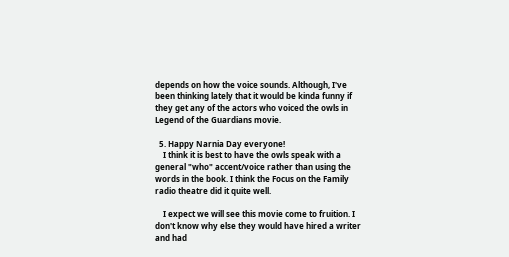depends on how the voice sounds. Although, I've been thinking lately that it would be kinda funny if they get any of the actors who voiced the owls in Legend of the Guardians movie.

  5. Happy Narnia Day everyone!
    I think it is best to have the owls speak with a general "who" accent/voice rather than using the words in the book. I think the Focus on the Family radio theatre did it quite well.

    I expect we will see this movie come to fruition. I don't know why else they would have hired a writer and had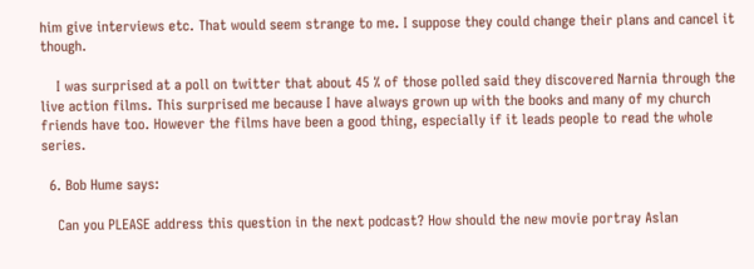him give interviews etc. That would seem strange to me. I suppose they could change their plans and cancel it though.

    I was surprised at a poll on twitter that about 45 % of those polled said they discovered Narnia through the live action films. This surprised me because I have always grown up with the books and many of my church friends have too. However the films have been a good thing, especially if it leads people to read the whole series.

  6. Bob Hume says:

    Can you PLEASE address this question in the next podcast? How should the new movie portray Aslan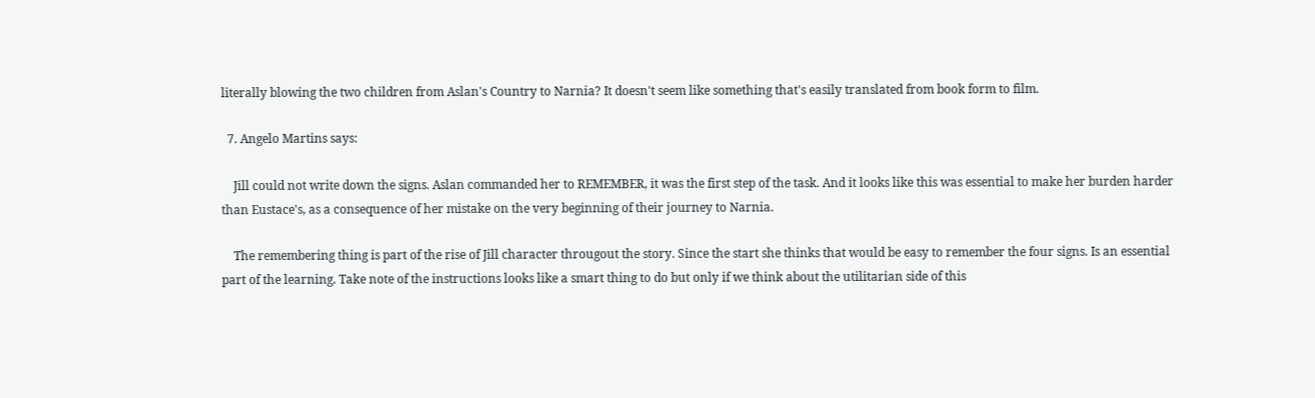literally blowing the two children from Aslan's Country to Narnia? It doesn't seem like something that's easily translated from book form to film.

  7. Angelo Martins says:

    Jill could not write down the signs. Aslan commanded her to REMEMBER, it was the first step of the task. And it looks like this was essential to make her burden harder than Eustace's, as a consequence of her mistake on the very beginning of their journey to Narnia.

    The remembering thing is part of the rise of Jill character througout the story. Since the start she thinks that would be easy to remember the four signs. Is an essential part of the learning. Take note of the instructions looks like a smart thing to do but only if we think about the utilitarian side of this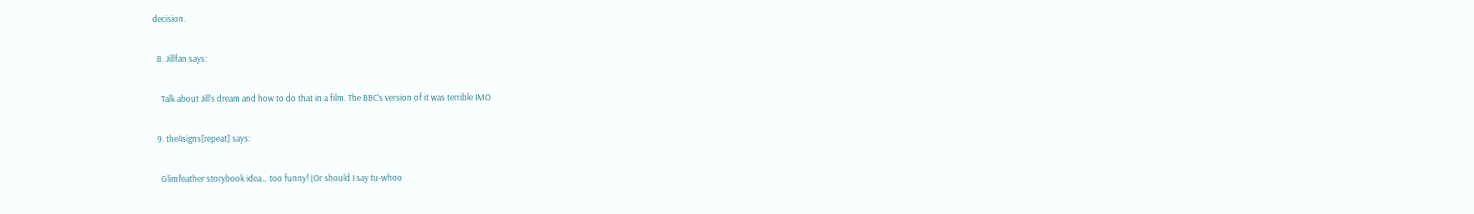decision.

  8. Jillfan says:

    Talk about Jill’s dream and how to do that in a film. The BBC’s version of it was terrible IMO

  9. the4signs[repeat] says:

    Glimfeather storybook idea… too funny! (Or should I say tu-whoo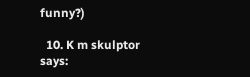funny?)

  10. K m skulptor says: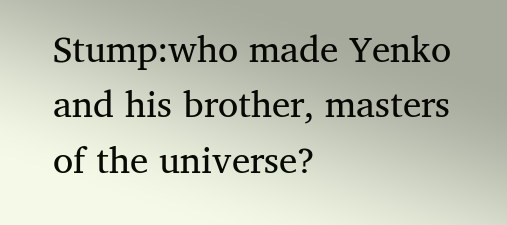Stump:who made Yenko and his brother, masters of the universe?